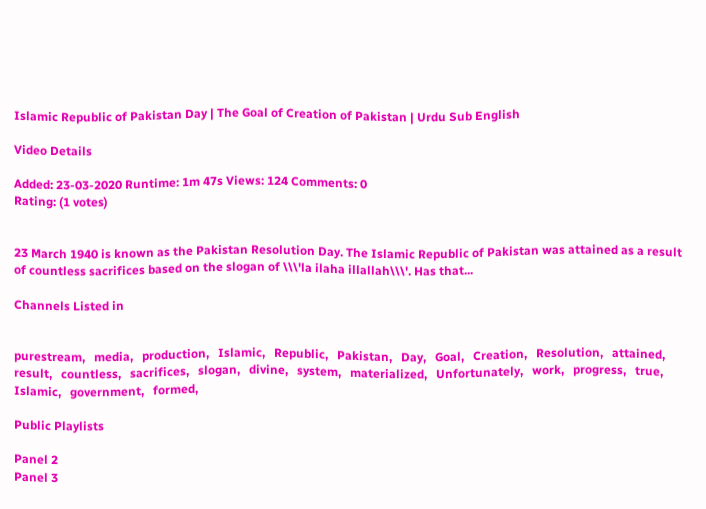Islamic Republic of Pakistan Day | The Goal of Creation of Pakistan | Urdu Sub English

Video Details

Added: 23-03-2020 Runtime: 1m 47s Views: 124 Comments: 0
Rating: (1 votes)


23 March 1940 is known as the Pakistan Resolution Day. The Islamic Republic of Pakistan was attained as a result of countless sacrifices based on the slogan of \\\'la ilaha illallah\\\'. Has that...

Channels Listed in


purestream,   media,   production,   Islamic,   Republic,   Pakistan,   Day,   Goal,   Creation,   Resolution,   attained,   result,   countless,   sacrifices,   slogan,   divine,   system,   materialized,   Unfortunately,   work,   progress,   true,   Islamic,   government,   formed,

Public Playlists

Panel 2
Panel 3